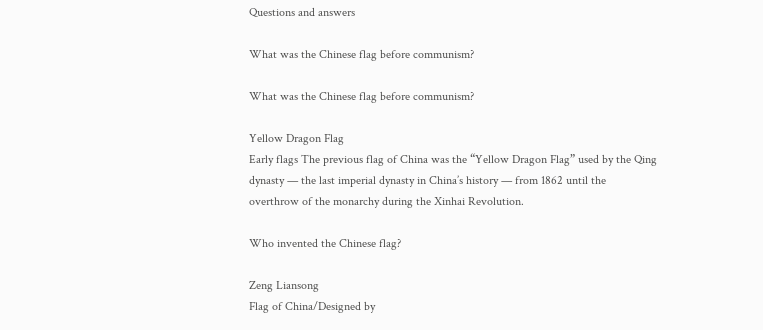Questions and answers

What was the Chinese flag before communism?

What was the Chinese flag before communism?

Yellow Dragon Flag
Early flags The previous flag of China was the “Yellow Dragon Flag” used by the Qing dynasty — the last imperial dynasty in China’s history — from 1862 until the overthrow of the monarchy during the Xinhai Revolution.

Who invented the Chinese flag?

Zeng Liansong
Flag of China/Designed by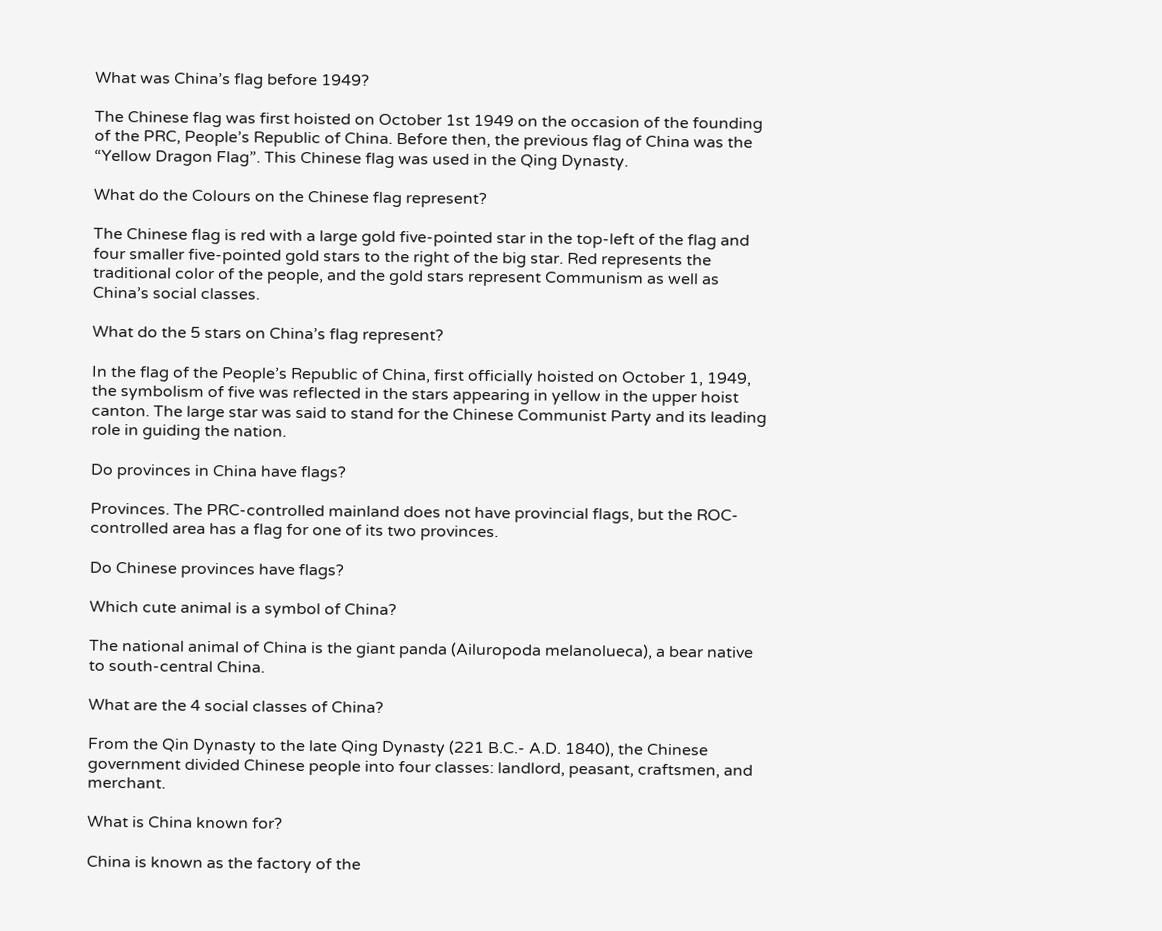What was China’s flag before 1949?

The Chinese flag was first hoisted on October 1st 1949 on the occasion of the founding of the PRC, People’s Republic of China. Before then, the previous flag of China was the “Yellow Dragon Flag”. This Chinese flag was used in the Qing Dynasty.

What do the Colours on the Chinese flag represent?

The Chinese flag is red with a large gold five-pointed star in the top-left of the flag and four smaller five-pointed gold stars to the right of the big star. Red represents the traditional color of the people, and the gold stars represent Communism as well as China’s social classes.

What do the 5 stars on China’s flag represent?

In the flag of the People’s Republic of China, first officially hoisted on October 1, 1949, the symbolism of five was reflected in the stars appearing in yellow in the upper hoist canton. The large star was said to stand for the Chinese Communist Party and its leading role in guiding the nation.

Do provinces in China have flags?

Provinces. The PRC-controlled mainland does not have provincial flags, but the ROC-controlled area has a flag for one of its two provinces.

Do Chinese provinces have flags?

Which cute animal is a symbol of China?

The national animal of China is the giant panda (Ailuropoda melanolueca), a bear native to south-central China.

What are the 4 social classes of China?

From the Qin Dynasty to the late Qing Dynasty (221 B.C.- A.D. 1840), the Chinese government divided Chinese people into four classes: landlord, peasant, craftsmen, and merchant.

What is China known for?

China is known as the factory of the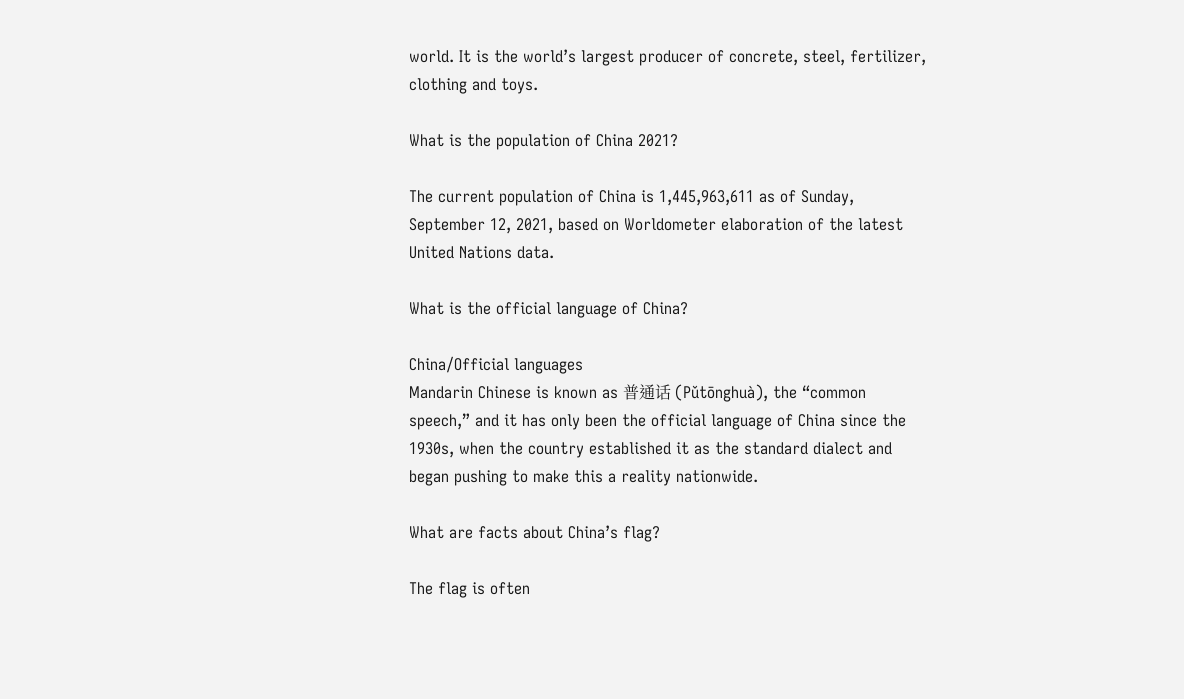world. It is the world’s largest producer of concrete, steel, fertilizer, clothing and toys.

What is the population of China 2021?

The current population of China is 1,445,963,611 as of Sunday, September 12, 2021, based on Worldometer elaboration of the latest United Nations data.

What is the official language of China?

China/Official languages
Mandarin Chinese is known as 普通话 (Pǔtōnghuà), the “common speech,” and it has only been the official language of China since the 1930s, when the country established it as the standard dialect and began pushing to make this a reality nationwide.

What are facts about China’s flag?

The flag is often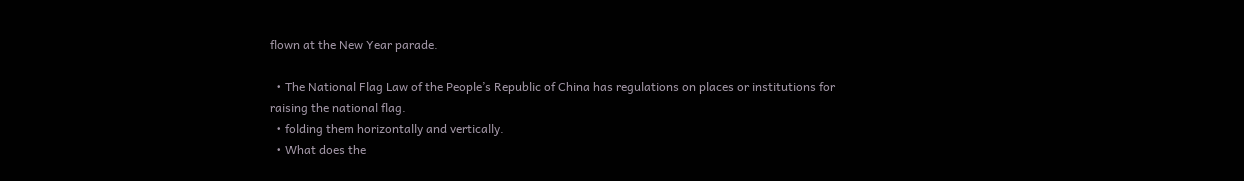flown at the New Year parade.

  • The National Flag Law of the People’s Republic of China has regulations on places or institutions for raising the national flag.
  • folding them horizontally and vertically.
  • What does the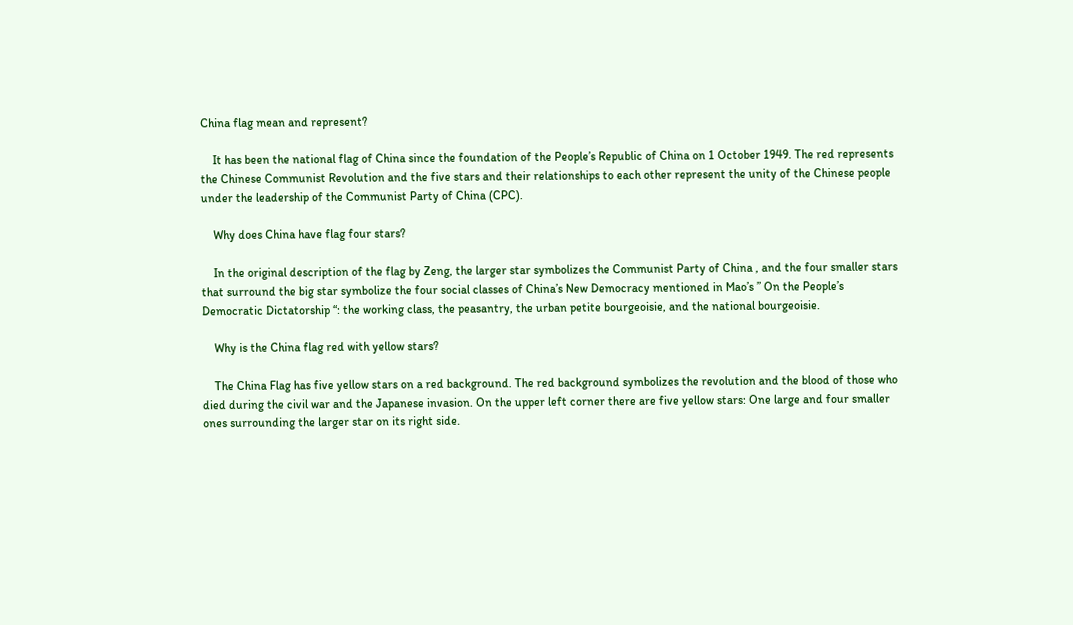China flag mean and represent?

    It has been the national flag of China since the foundation of the People’s Republic of China on 1 October 1949. The red represents the Chinese Communist Revolution and the five stars and their relationships to each other represent the unity of the Chinese people under the leadership of the Communist Party of China (CPC).

    Why does China have flag four stars?

    In the original description of the flag by Zeng, the larger star symbolizes the Communist Party of China , and the four smaller stars that surround the big star symbolize the four social classes of China’s New Democracy mentioned in Mao’s ” On the People’s Democratic Dictatorship “: the working class, the peasantry, the urban petite bourgeoisie, and the national bourgeoisie.

    Why is the China flag red with yellow stars?

    The China Flag has five yellow stars on a red background. The red background symbolizes the revolution and the blood of those who died during the civil war and the Japanese invasion. On the upper left corner there are five yellow stars: One large and four smaller ones surrounding the larger star on its right side.